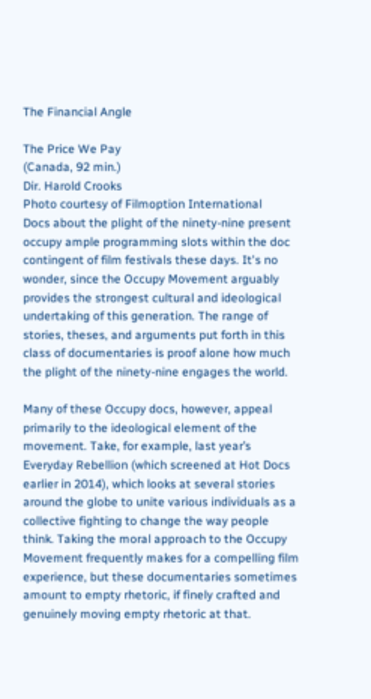The Financial Angle

The Price We Pay
(Canada, 92 min.)
Dir. Harold Crooks
Photo courtesy of Filmoption International
Docs about the plight of the ninety-nine present occupy ample programming slots within the doc contingent of film festivals these days. It's no wonder, since the Occupy Movement arguably provides the strongest cultural and ideological undertaking of this generation. The range of stories, theses, and arguments put forth in this class of documentaries is proof alone how much the plight of the ninety-nine engages the world.

Many of these Occupy docs, however, appeal primarily to the ideological element of the movement. Take, for example, last year’s Everyday Rebellion (which screened at Hot Docs earlier in 2014), which looks at several stories around the globe to unite various individuals as a collective fighting to change the way people think. Taking the moral approach to the Occupy Movement frequently makes for a compelling film experience, but these documentaries sometimes amount to empty rhetoric, if finely crafted and genuinely moving empty rhetoric at that.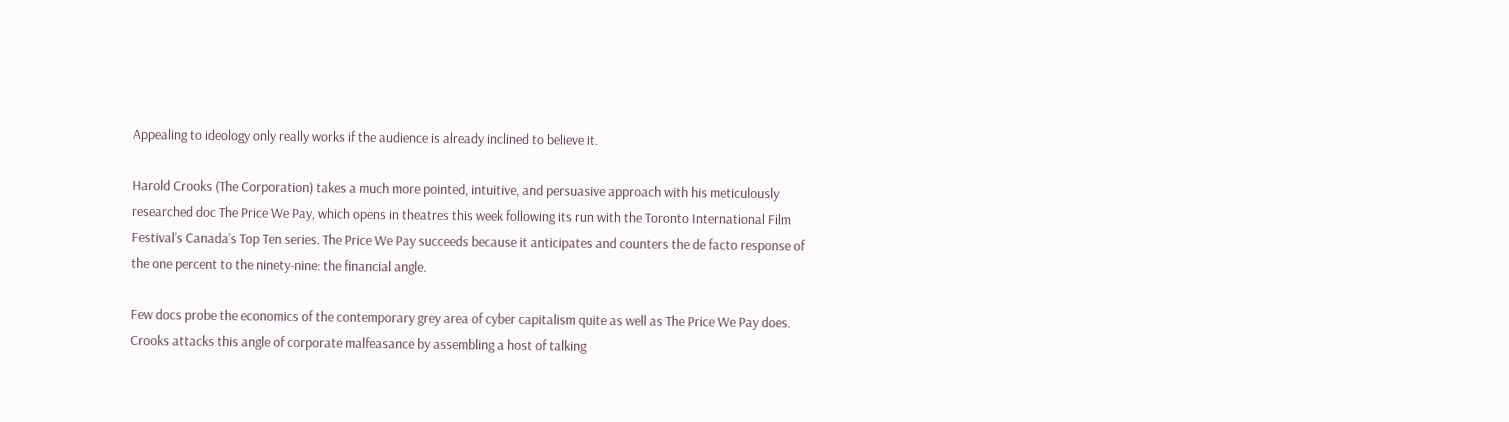Appealing to ideology only really works if the audience is already inclined to believe it.

Harold Crooks (The Corporation) takes a much more pointed, intuitive, and persuasive approach with his meticulously researched doc The Price We Pay, which opens in theatres this week following its run with the Toronto International Film Festival’s Canada’s Top Ten series. The Price We Pay succeeds because it anticipates and counters the de facto response of the one percent to the ninety-nine: the financial angle.

Few docs probe the economics of the contemporary grey area of cyber capitalism quite as well as The Price We Pay does. Crooks attacks this angle of corporate malfeasance by assembling a host of talking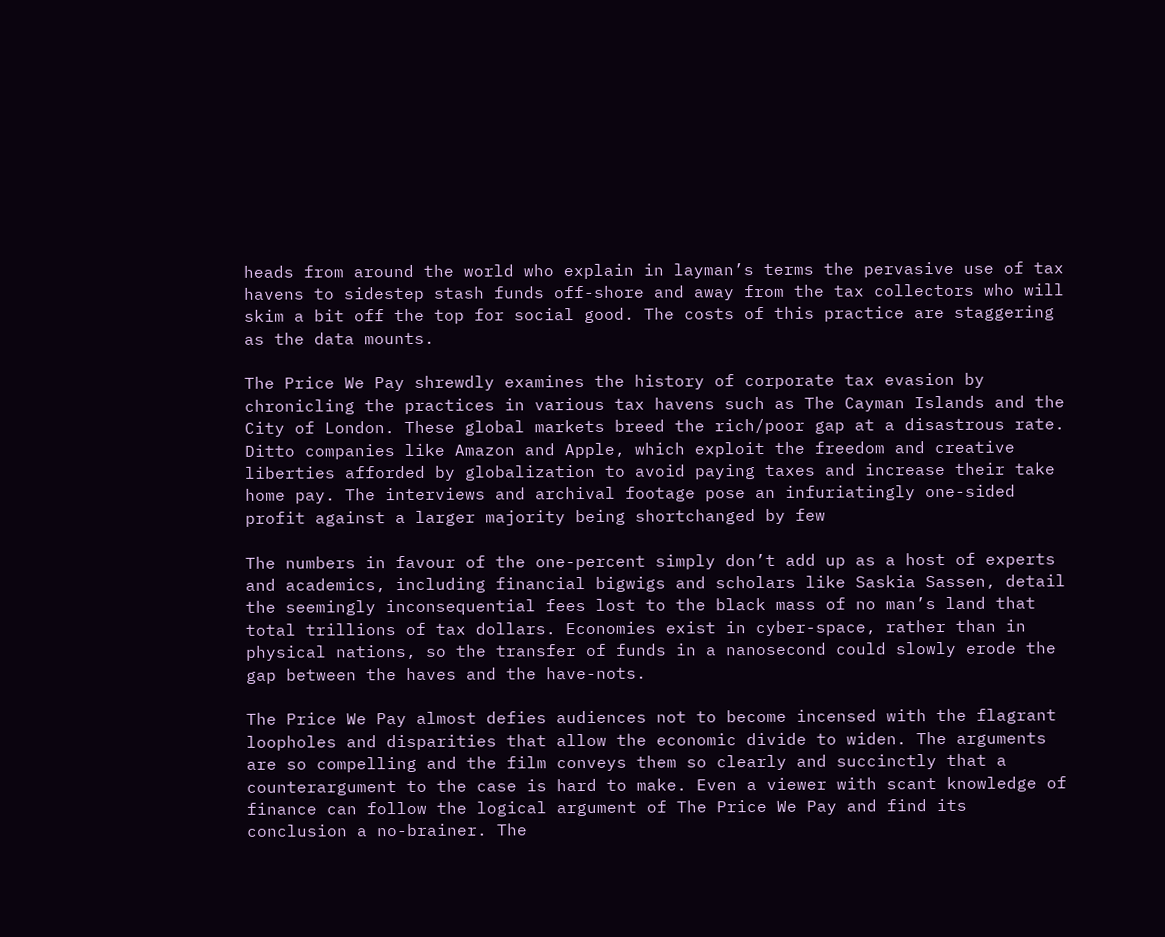heads from around the world who explain in layman’s terms the pervasive use of tax havens to sidestep stash funds off-shore and away from the tax collectors who will skim a bit off the top for social good. The costs of this practice are staggering as the data mounts.

The Price We Pay shrewdly examines the history of corporate tax evasion by chronicling the practices in various tax havens such as The Cayman Islands and the City of London. These global markets breed the rich/poor gap at a disastrous rate. Ditto companies like Amazon and Apple, which exploit the freedom and creative liberties afforded by globalization to avoid paying taxes and increase their take home pay. The interviews and archival footage pose an infuriatingly one-sided profit against a larger majority being shortchanged by few

The numbers in favour of the one-percent simply don’t add up as a host of experts and academics, including financial bigwigs and scholars like Saskia Sassen, detail the seemingly inconsequential fees lost to the black mass of no man’s land that total trillions of tax dollars. Economies exist in cyber-space, rather than in physical nations, so the transfer of funds in a nanosecond could slowly erode the gap between the haves and the have-nots.

The Price We Pay almost defies audiences not to become incensed with the flagrant loopholes and disparities that allow the economic divide to widen. The arguments are so compelling and the film conveys them so clearly and succinctly that a counterargument to the case is hard to make. Even a viewer with scant knowledge of finance can follow the logical argument of The Price We Pay and find its conclusion a no-brainer. The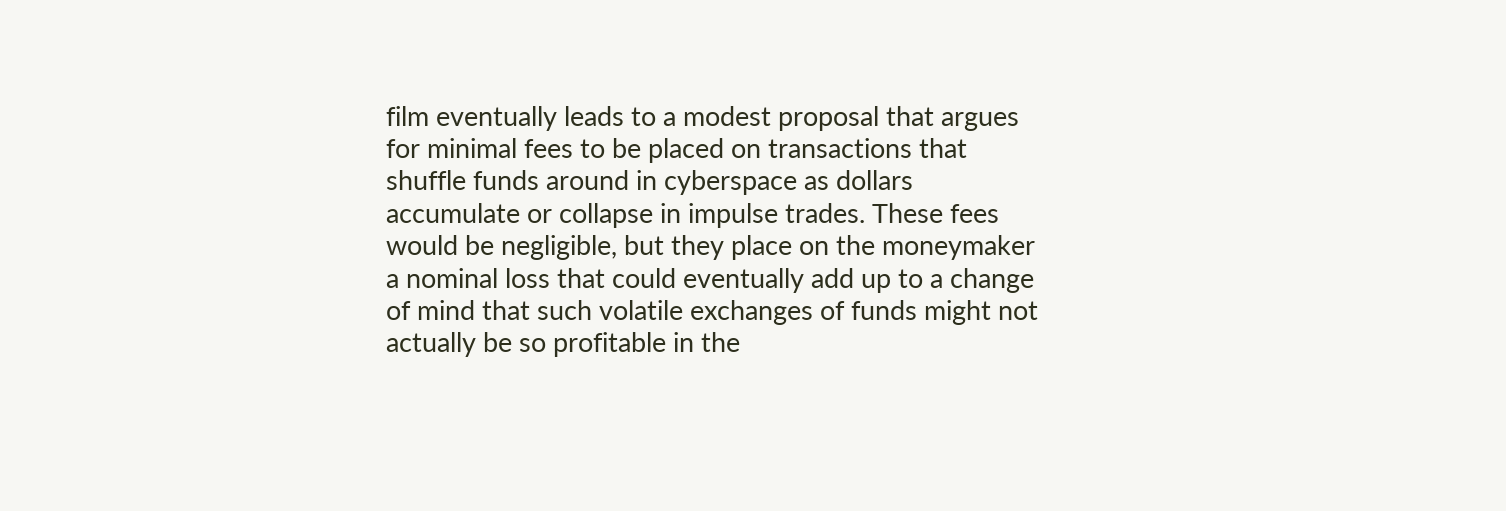film eventually leads to a modest proposal that argues for minimal fees to be placed on transactions that shuffle funds around in cyberspace as dollars accumulate or collapse in impulse trades. These fees would be negligible, but they place on the moneymaker a nominal loss that could eventually add up to a change of mind that such volatile exchanges of funds might not actually be so profitable in the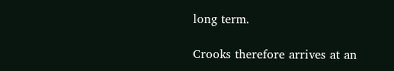long term.

Crooks therefore arrives at an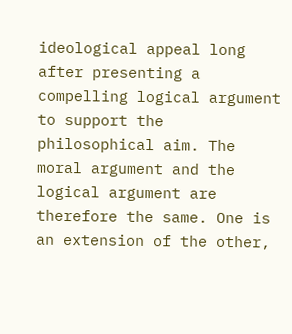ideological appeal long after presenting a compelling logical argument to support the philosophical aim. The moral argument and the logical argument are therefore the same. One is an extension of the other,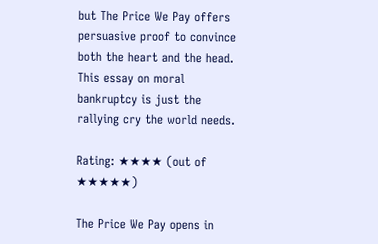but The Price We Pay offers persuasive proof to convince both the heart and the head. This essay on moral bankruptcy is just the rallying cry the world needs.

Rating: ★★★★ (out of ★★★★★)

The Price We Pay opens in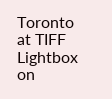Toronto at TIFF Lightbox on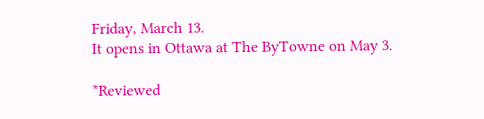Friday, March 13.
It opens in Ottawa at The ByTowne on May 3.

*Reviewed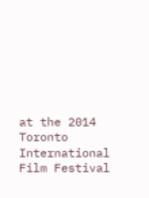at the 2014 Toronto International Film Festival